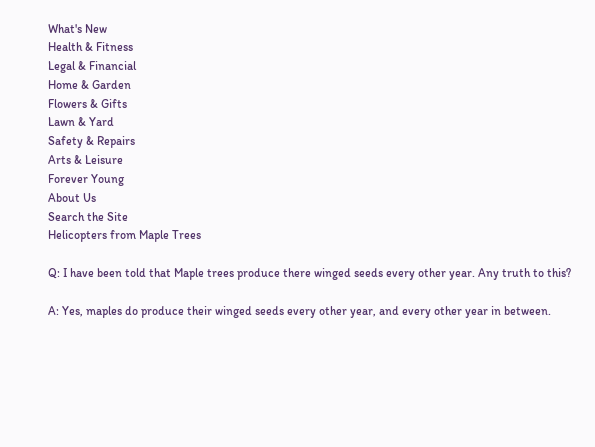What's New
Health & Fitness
Legal & Financial
Home & Garden
Flowers & Gifts
Lawn & Yard
Safety & Repairs
Arts & Leisure
Forever Young
About Us
Search the Site
Helicopters from Maple Trees

Q: I have been told that Maple trees produce there winged seeds every other year. Any truth to this?

A: Yes, maples do produce their winged seeds every other year, and every other year in between.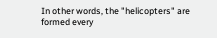In other words, the "helicopters" are formed every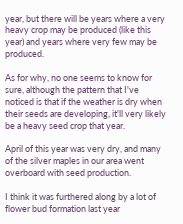year, but there will be years where a very heavy crop may be produced (like this year) and years where very few may be produced.

As for why, no one seems to know for sure, although the pattern that I've noticed is that if the weather is dry when their seeds are developing, it'll very likely be a heavy seed crop that year.

April of this year was very dry, and many of the silver maples in our area went overboard with seed production.

I think it was furthered along by a lot of flower bud formation last year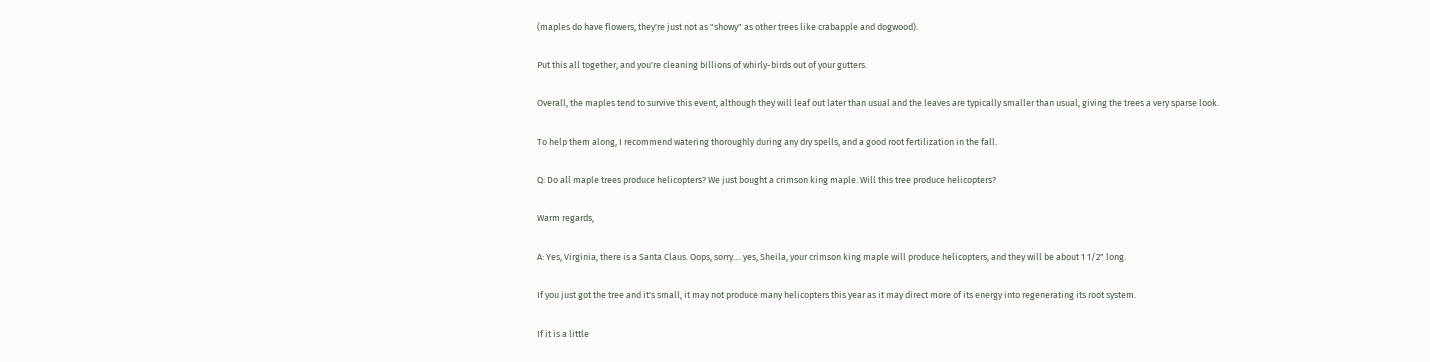(maples do have flowers, they're just not as "showy" as other trees like crabapple and dogwood).

Put this all together, and you're cleaning billions of whirly-birds out of your gutters.

Overall, the maples tend to survive this event, although they will leaf out later than usual and the leaves are typically smaller than usual, giving the trees a very sparse look.

To help them along, I recommend watering thoroughly during any dry spells, and a good root fertilization in the fall.

Q: Do all maple trees produce helicopters? We just bought a crimson king maple. Will this tree produce helicopters?

Warm regards,

A: Yes, Virginia, there is a Santa Claus. Oops, sorry.... yes, Sheila, your crimson king maple will produce helicopters, and they will be about 1 1/2" long.

If you just got the tree and it's small, it may not produce many helicopters this year as it may direct more of its energy into regenerating its root system.

If it is a little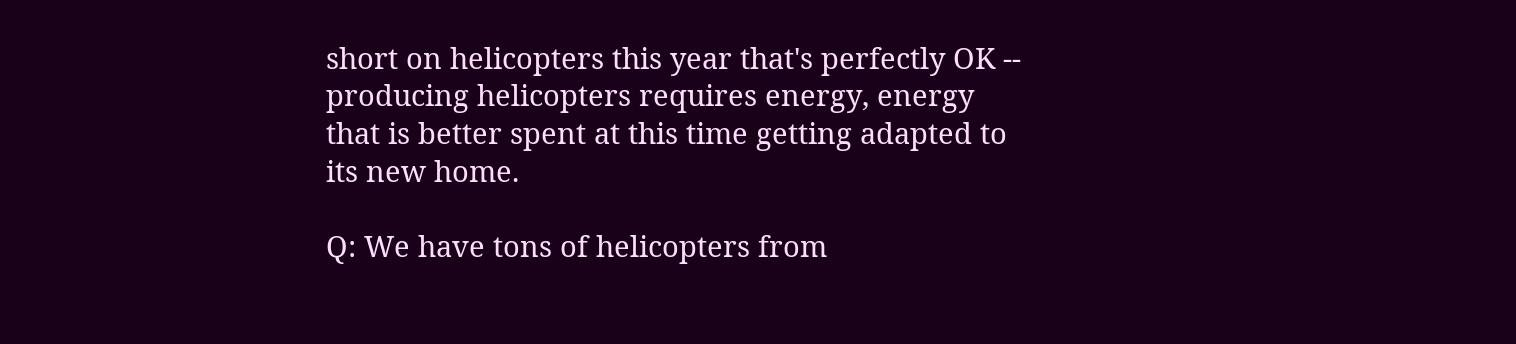short on helicopters this year that's perfectly OK -- producing helicopters requires energy, energy that is better spent at this time getting adapted to its new home.

Q: We have tons of helicopters from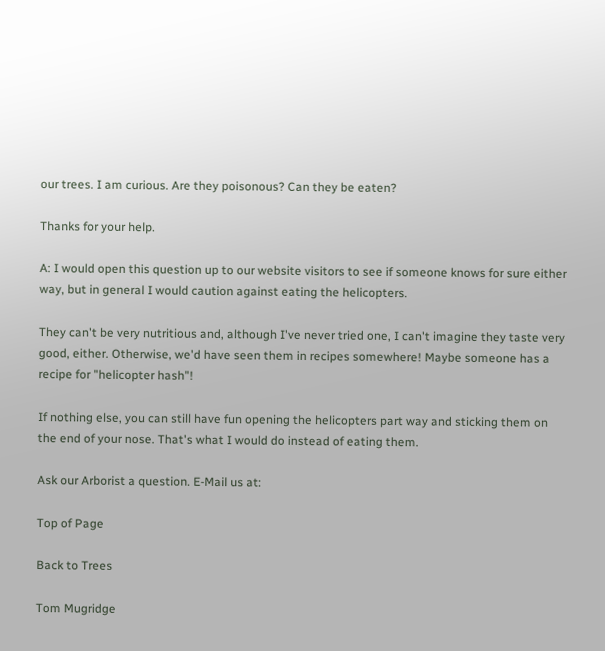our trees. I am curious. Are they poisonous? Can they be eaten?

Thanks for your help.

A: I would open this question up to our website visitors to see if someone knows for sure either way, but in general I would caution against eating the helicopters.

They can't be very nutritious and, although I've never tried one, I can't imagine they taste very good, either. Otherwise, we'd have seen them in recipes somewhere! Maybe someone has a recipe for "helicopter hash"!

If nothing else, you can still have fun opening the helicopters part way and sticking them on the end of your nose. That's what I would do instead of eating them.

Ask our Arborist a question. E-Mail us at:

Top of Page

Back to Trees

Tom Mugridge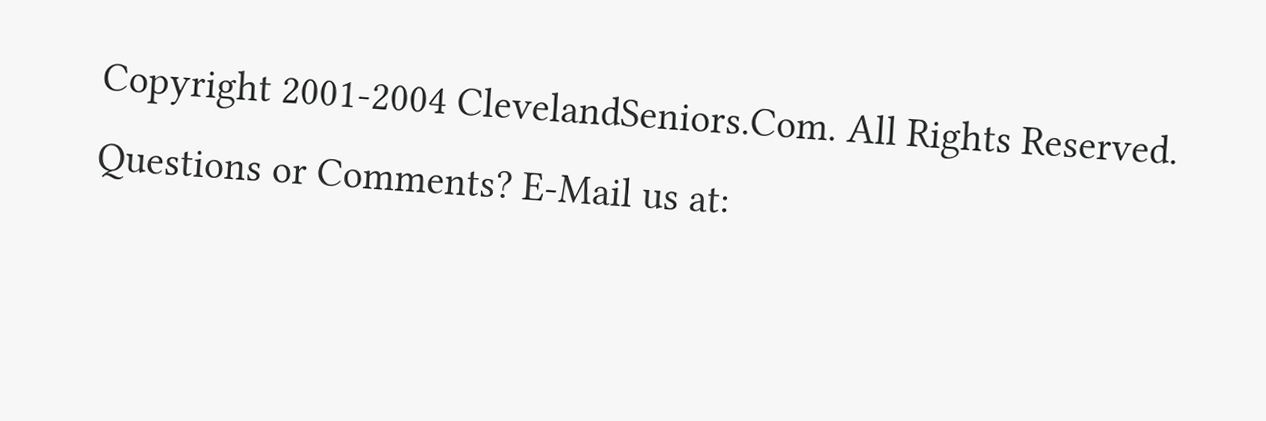Copyright 2001-2004 ClevelandSeniors.Com. All Rights Reserved.
Questions or Comments? E-Mail us at: